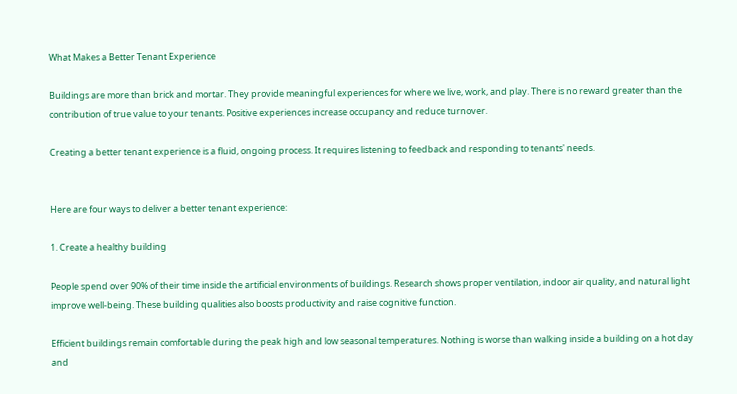What Makes a Better Tenant Experience

Buildings are more than brick and mortar. They provide meaningful experiences for where we live, work, and play. There is no reward greater than the contribution of true value to your tenants. Positive experiences increase occupancy and reduce turnover.

Creating a better tenant experience is a fluid, ongoing process. It requires listening to feedback and responding to tenants' needs.


Here are four ways to deliver a better tenant experience:

1. Create a healthy building

People spend over 90% of their time inside the artificial environments of buildings. Research shows proper ventilation, indoor air quality, and natural light improve well-being. These building qualities also boosts productivity and raise cognitive function.

Efficient buildings remain comfortable during the peak high and low seasonal temperatures. Nothing is worse than walking inside a building on a hot day and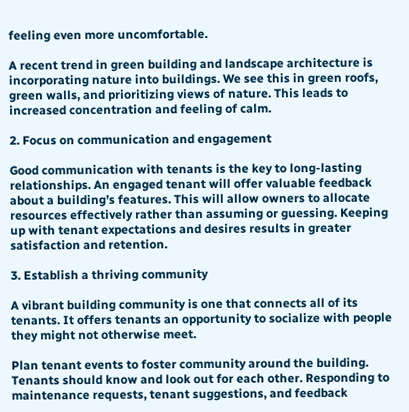feeling even more uncomfortable.

A recent trend in green building and landscape architecture is incorporating nature into buildings. We see this in green roofs, green walls, and prioritizing views of nature. This leads to increased concentration and feeling of calm.

2. Focus on communication and engagement

Good communication with tenants is the key to long-lasting relationships. An engaged tenant will offer valuable feedback about a building’s features. This will allow owners to allocate resources effectively rather than assuming or guessing. Keeping up with tenant expectations and desires results in greater satisfaction and retention.

3. Establish a thriving community

A vibrant building community is one that connects all of its tenants. It offers tenants an opportunity to socialize with people they might not otherwise meet.

Plan tenant events to foster community around the building. Tenants should know and look out for each other. Responding to maintenance requests, tenant suggestions, and feedback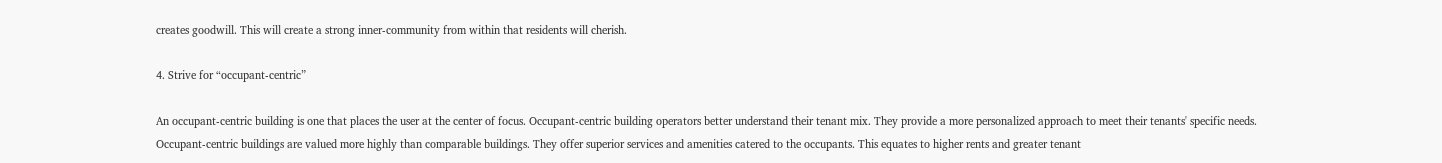creates goodwill. This will create a strong inner-community from within that residents will cherish.

4. Strive for “occupant-centric”

An occupant-centric building is one that places the user at the center of focus. Occupant-centric building operators better understand their tenant mix. They provide a more personalized approach to meet their tenants' specific needs. Occupant-centric buildings are valued more highly than comparable buildings. They offer superior services and amenities catered to the occupants. This equates to higher rents and greater tenant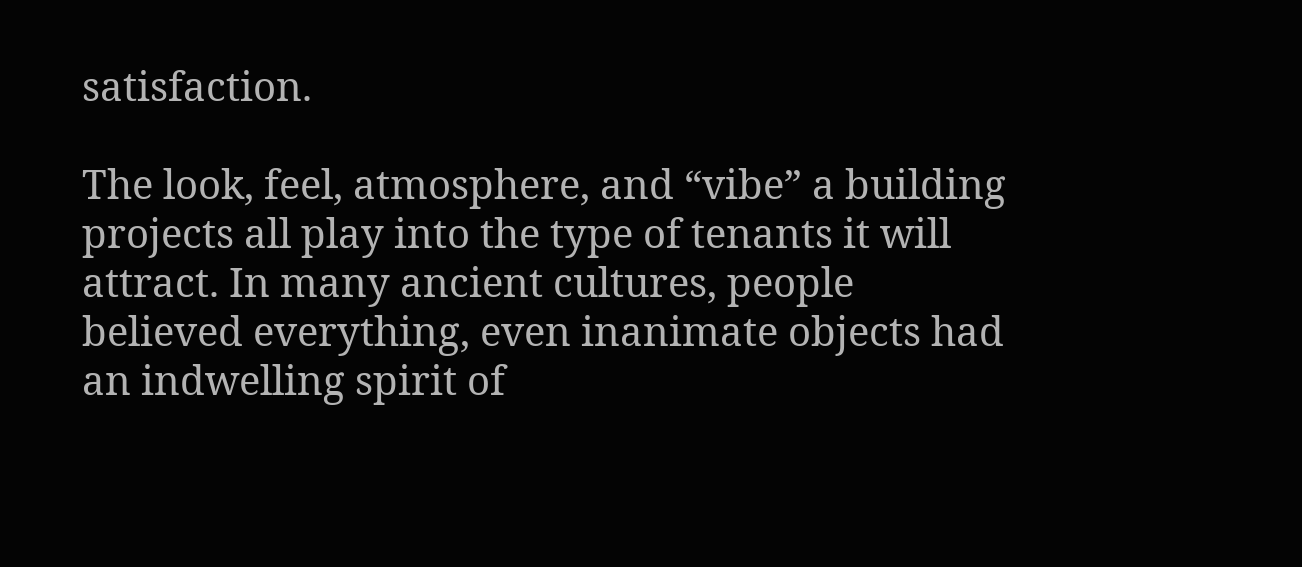satisfaction.

The look, feel, atmosphere, and “vibe” a building projects all play into the type of tenants it will attract. In many ancient cultures, people believed everything, even inanimate objects had an indwelling spirit of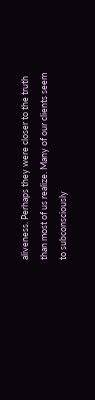aliveness. Perhaps they were closer to the truth than most of us realize. Many of our clients seem to subconsciously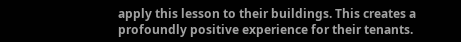apply this lesson to their buildings. This creates a profoundly positive experience for their tenants.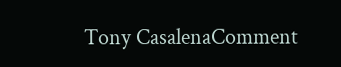Tony CasalenaComment